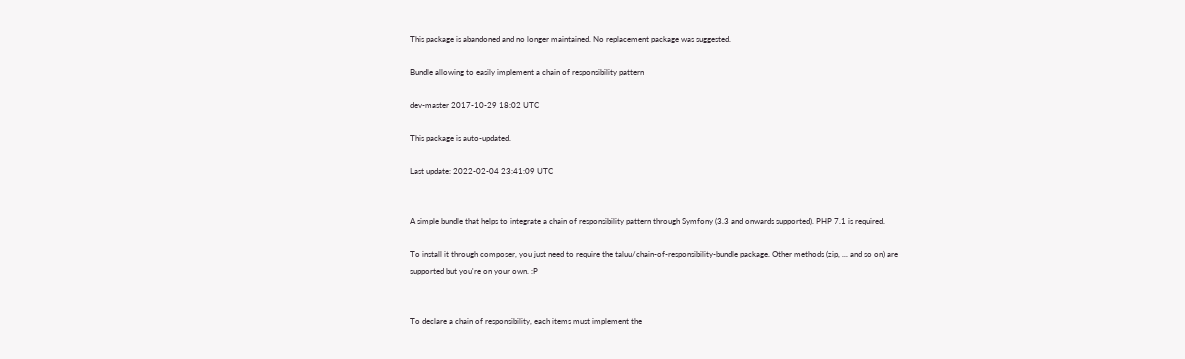This package is abandoned and no longer maintained. No replacement package was suggested.

Bundle allowing to easily implement a chain of responsibility pattern

dev-master 2017-10-29 18:02 UTC

This package is auto-updated.

Last update: 2022-02-04 23:41:09 UTC


A simple bundle that helps to integrate a chain of responsibility pattern through Symfony (3.3 and onwards supported). PHP 7.1 is required.

To install it through composer, you just need to require the taluu/chain-of-responsibility-bundle package. Other methods (zip, ... and so on) are supported but you're on your own. :P


To declare a chain of responsibility, each items must implement the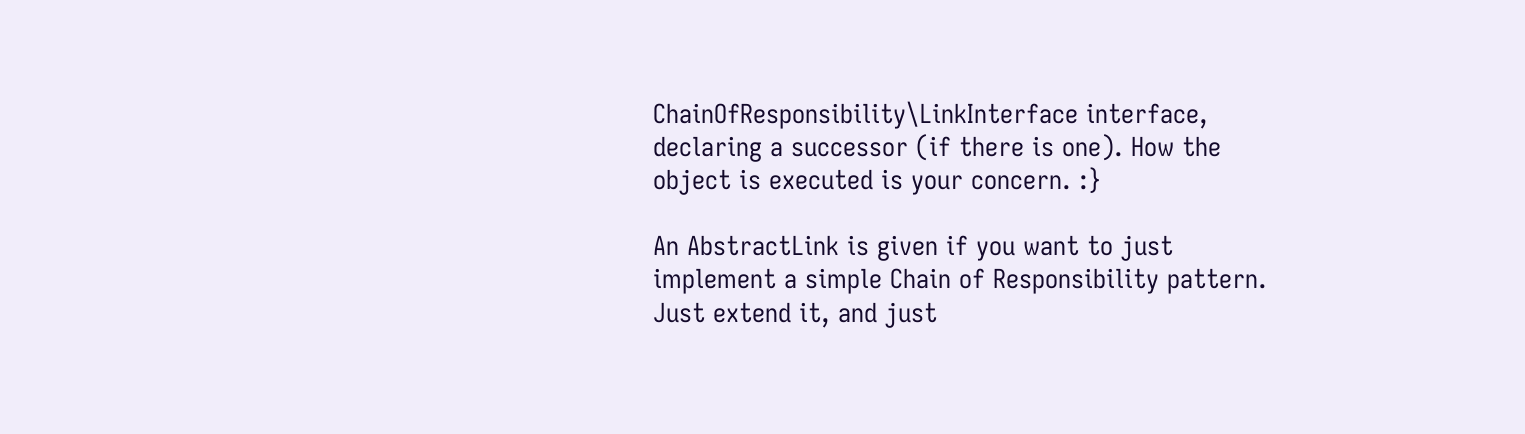ChainOfResponsibility\LinkInterface interface, declaring a successor (if there is one). How the object is executed is your concern. :}

An AbstractLink is given if you want to just implement a simple Chain of Responsibility pattern. Just extend it, and just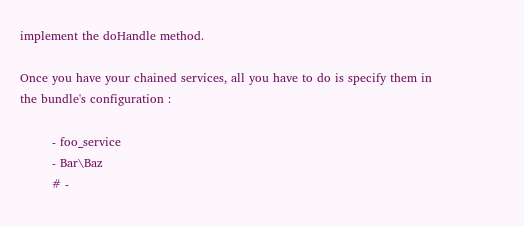implement the doHandle method.

Once you have your chained services, all you have to do is specify them in the bundle's configuration :

        - foo_service
        - Bar\Baz
        # -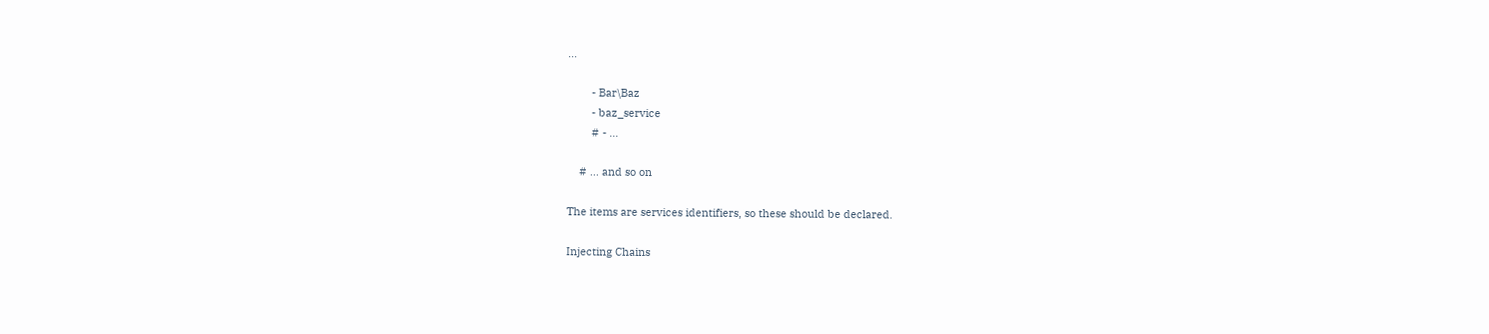...

        - Bar\Baz
        - baz_service
        # - ...

    # ... and so on

The items are services identifiers, so these should be declared.

Injecting Chains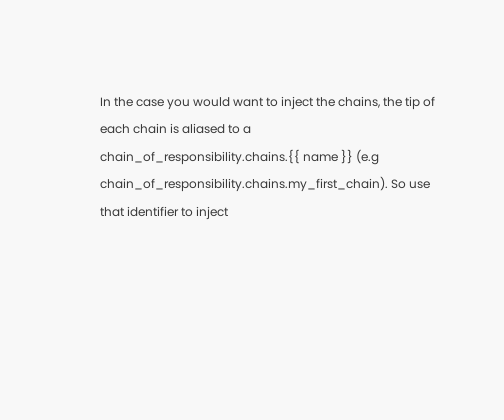In the case you would want to inject the chains, the tip of each chain is aliased to a chain_of_responsibility.chains.{{ name }} (e.g chain_of_responsibility.chains.my_first_chain). So use that identifier to inject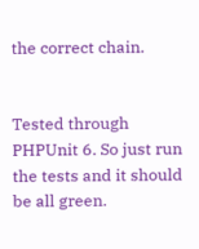the correct chain.


Tested through PHPUnit 6. So just run the tests and it should be all green.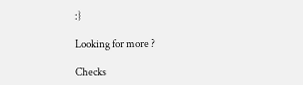:}

Looking for more ?

Checks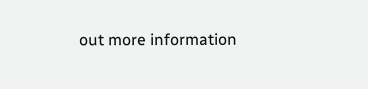out more information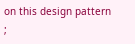on this design pattern ;